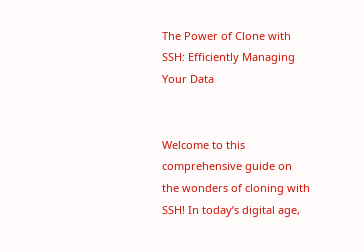The Power of Clone with SSH: Efficiently Managing Your Data


Welcome to this comprehensive guide on the wonders of cloning with SSH! In today’s digital age,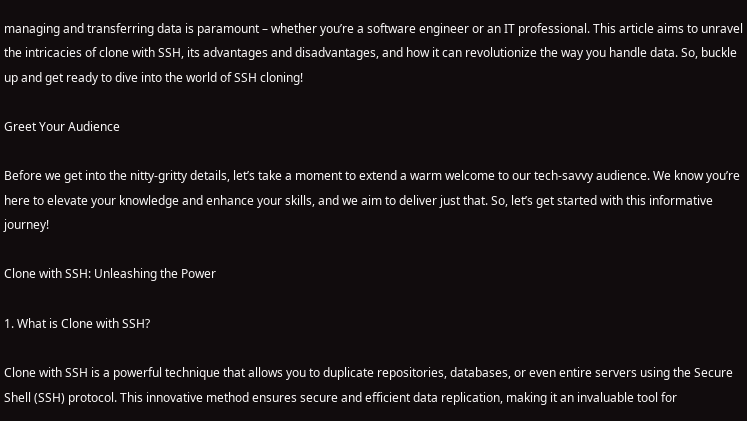managing and transferring data is paramount – whether you’re a software engineer or an IT professional. This article aims to unravel the intricacies of clone with SSH, its advantages and disadvantages, and how it can revolutionize the way you handle data. So, buckle up and get ready to dive into the world of SSH cloning!

Greet Your Audience

Before we get into the nitty-gritty details, let’s take a moment to extend a warm welcome to our tech-savvy audience. We know you’re here to elevate your knowledge and enhance your skills, and we aim to deliver just that. So, let’s get started with this informative journey!

Clone with SSH: Unleashing the Power

1. What is Clone with SSH?

Clone with SSH is a powerful technique that allows you to duplicate repositories, databases, or even entire servers using the Secure Shell (SSH) protocol. This innovative method ensures secure and efficient data replication, making it an invaluable tool for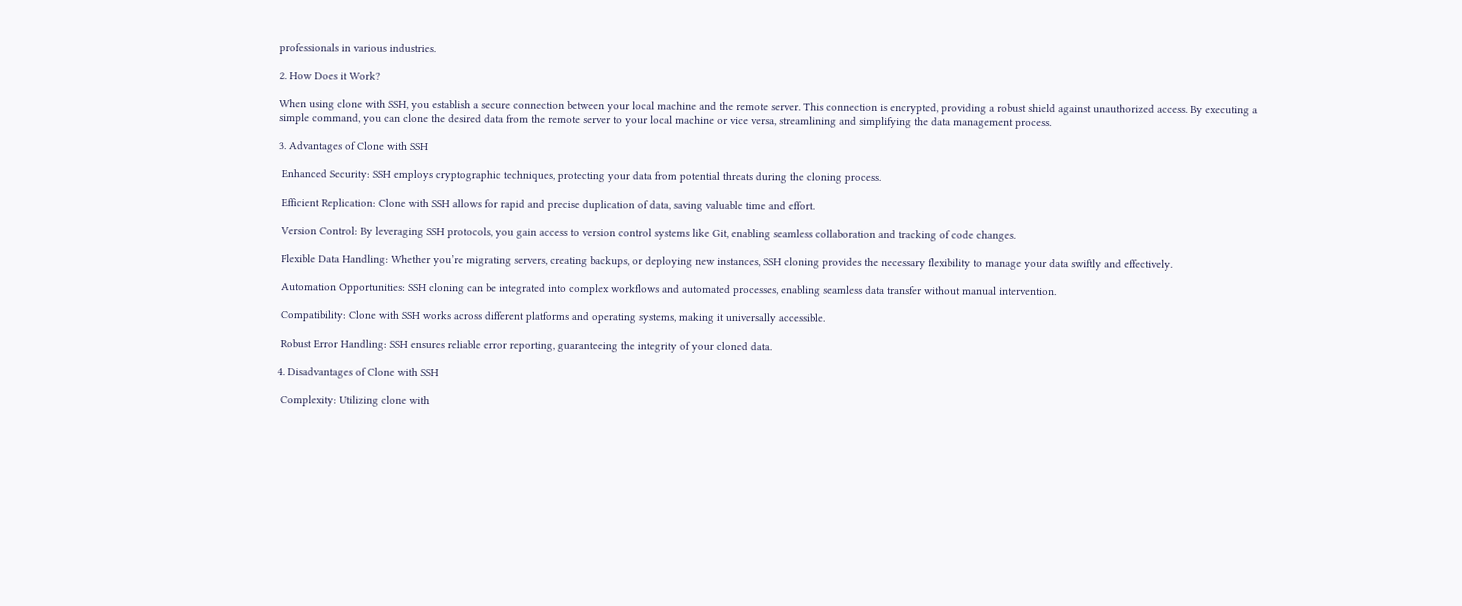professionals in various industries.

2. How Does it Work?

When using clone with SSH, you establish a secure connection between your local machine and the remote server. This connection is encrypted, providing a robust shield against unauthorized access. By executing a simple command, you can clone the desired data from the remote server to your local machine or vice versa, streamlining and simplifying the data management process.

3. Advantages of Clone with SSH

 Enhanced Security: SSH employs cryptographic techniques, protecting your data from potential threats during the cloning process.

 Efficient Replication: Clone with SSH allows for rapid and precise duplication of data, saving valuable time and effort.

 Version Control: By leveraging SSH protocols, you gain access to version control systems like Git, enabling seamless collaboration and tracking of code changes.

 Flexible Data Handling: Whether you’re migrating servers, creating backups, or deploying new instances, SSH cloning provides the necessary flexibility to manage your data swiftly and effectively.

 Automation Opportunities: SSH cloning can be integrated into complex workflows and automated processes, enabling seamless data transfer without manual intervention.

 Compatibility: Clone with SSH works across different platforms and operating systems, making it universally accessible.

 Robust Error Handling: SSH ensures reliable error reporting, guaranteeing the integrity of your cloned data.

4. Disadvantages of Clone with SSH

 Complexity: Utilizing clone with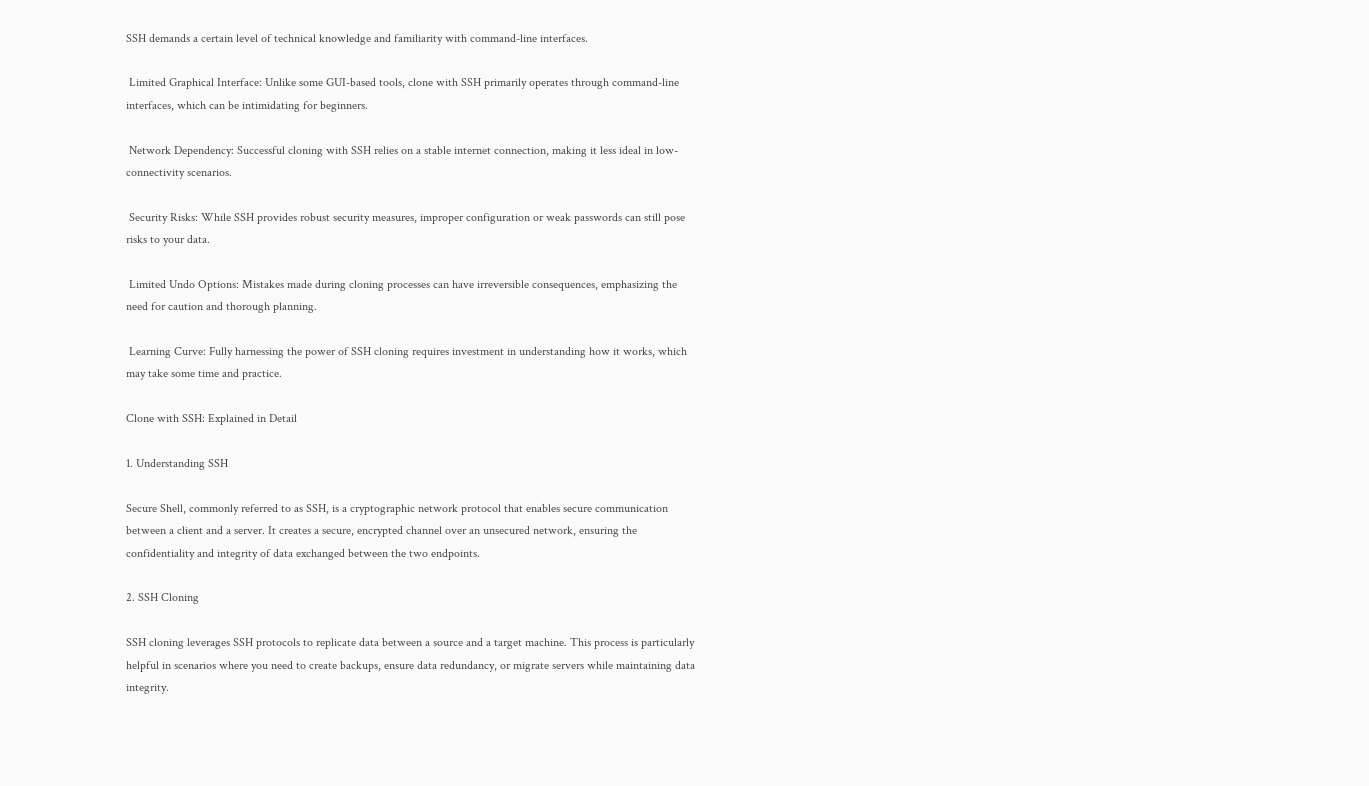SSH demands a certain level of technical knowledge and familiarity with command-line interfaces.

 Limited Graphical Interface: Unlike some GUI-based tools, clone with SSH primarily operates through command-line interfaces, which can be intimidating for beginners.

 Network Dependency: Successful cloning with SSH relies on a stable internet connection, making it less ideal in low-connectivity scenarios.

 Security Risks: While SSH provides robust security measures, improper configuration or weak passwords can still pose risks to your data.

 Limited Undo Options: Mistakes made during cloning processes can have irreversible consequences, emphasizing the need for caution and thorough planning.

 Learning Curve: Fully harnessing the power of SSH cloning requires investment in understanding how it works, which may take some time and practice.

Clone with SSH: Explained in Detail

1. Understanding SSH

Secure Shell, commonly referred to as SSH, is a cryptographic network protocol that enables secure communication between a client and a server. It creates a secure, encrypted channel over an unsecured network, ensuring the confidentiality and integrity of data exchanged between the two endpoints.

2. SSH Cloning

SSH cloning leverages SSH protocols to replicate data between a source and a target machine. This process is particularly helpful in scenarios where you need to create backups, ensure data redundancy, or migrate servers while maintaining data integrity.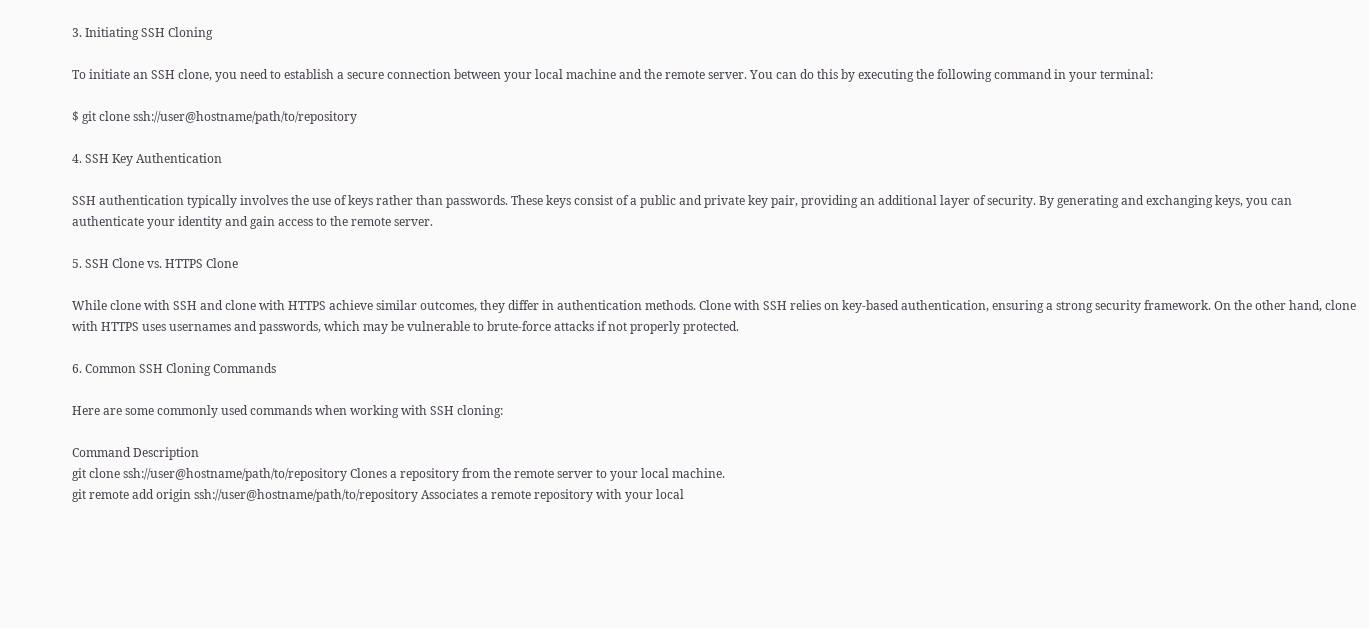3. Initiating SSH Cloning

To initiate an SSH clone, you need to establish a secure connection between your local machine and the remote server. You can do this by executing the following command in your terminal:

$ git clone ssh://user@hostname/path/to/repository

4. SSH Key Authentication

SSH authentication typically involves the use of keys rather than passwords. These keys consist of a public and private key pair, providing an additional layer of security. By generating and exchanging keys, you can authenticate your identity and gain access to the remote server.

5. SSH Clone vs. HTTPS Clone

While clone with SSH and clone with HTTPS achieve similar outcomes, they differ in authentication methods. Clone with SSH relies on key-based authentication, ensuring a strong security framework. On the other hand, clone with HTTPS uses usernames and passwords, which may be vulnerable to brute-force attacks if not properly protected.

6. Common SSH Cloning Commands

Here are some commonly used commands when working with SSH cloning:

Command Description
git clone ssh://user@hostname/path/to/repository Clones a repository from the remote server to your local machine.
git remote add origin ssh://user@hostname/path/to/repository Associates a remote repository with your local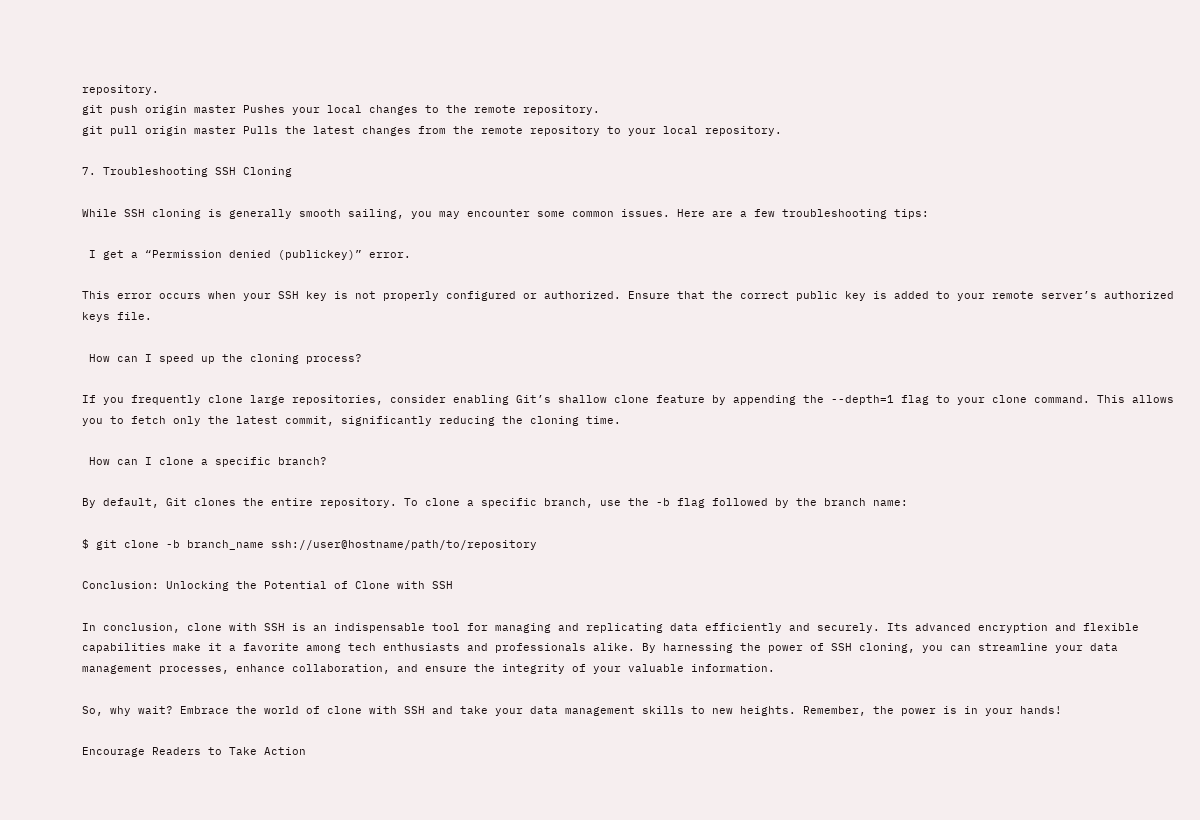repository.
git push origin master Pushes your local changes to the remote repository.
git pull origin master Pulls the latest changes from the remote repository to your local repository.

7. Troubleshooting SSH Cloning

While SSH cloning is generally smooth sailing, you may encounter some common issues. Here are a few troubleshooting tips:

 I get a “Permission denied (publickey)” error.

This error occurs when your SSH key is not properly configured or authorized. Ensure that the correct public key is added to your remote server’s authorized keys file.

 How can I speed up the cloning process?

If you frequently clone large repositories, consider enabling Git’s shallow clone feature by appending the --depth=1 flag to your clone command. This allows you to fetch only the latest commit, significantly reducing the cloning time.

 How can I clone a specific branch?

By default, Git clones the entire repository. To clone a specific branch, use the -b flag followed by the branch name:

$ git clone -b branch_name ssh://user@hostname/path/to/repository

Conclusion: Unlocking the Potential of Clone with SSH

In conclusion, clone with SSH is an indispensable tool for managing and replicating data efficiently and securely. Its advanced encryption and flexible capabilities make it a favorite among tech enthusiasts and professionals alike. By harnessing the power of SSH cloning, you can streamline your data management processes, enhance collaboration, and ensure the integrity of your valuable information.

So, why wait? Embrace the world of clone with SSH and take your data management skills to new heights. Remember, the power is in your hands!

Encourage Readers to Take Action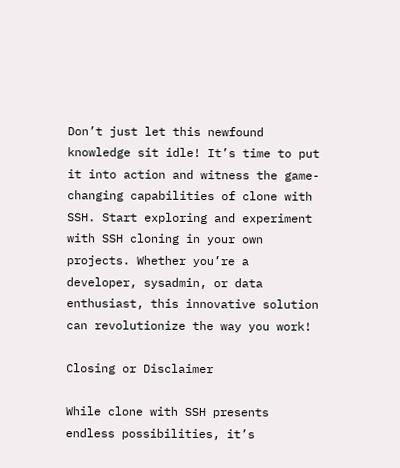Don’t just let this newfound knowledge sit idle! It’s time to put it into action and witness the game-changing capabilities of clone with SSH. Start exploring and experiment with SSH cloning in your own projects. Whether you’re a developer, sysadmin, or data enthusiast, this innovative solution can revolutionize the way you work!

Closing or Disclaimer

While clone with SSH presents endless possibilities, it’s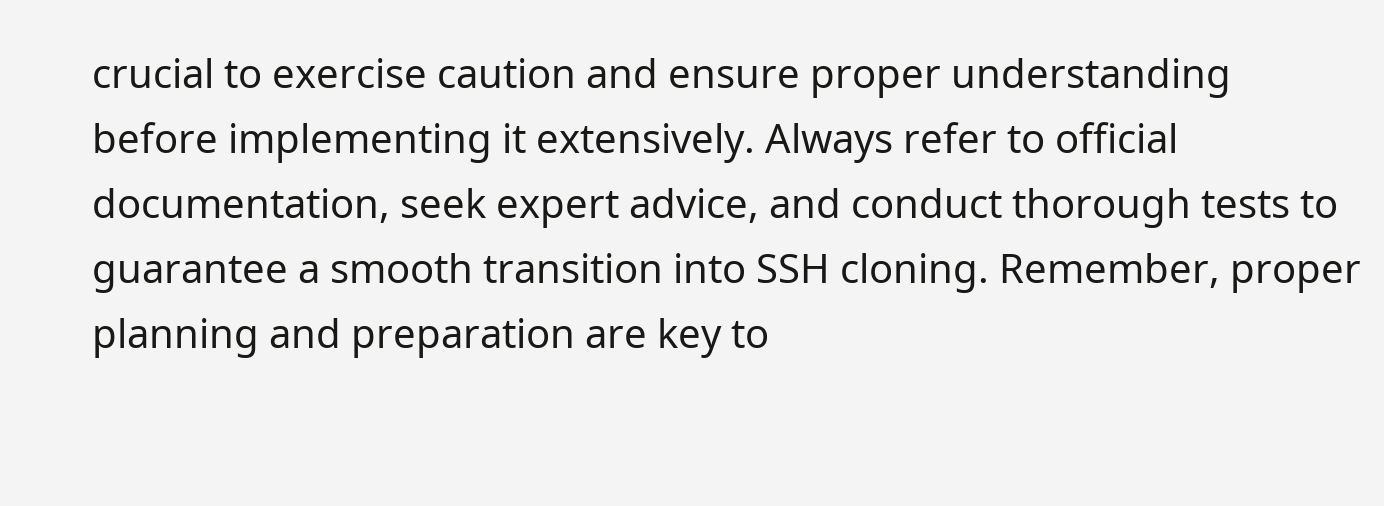crucial to exercise caution and ensure proper understanding before implementing it extensively. Always refer to official documentation, seek expert advice, and conduct thorough tests to guarantee a smooth transition into SSH cloning. Remember, proper planning and preparation are key to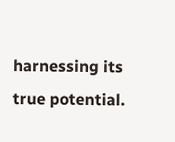harnessing its true potential.